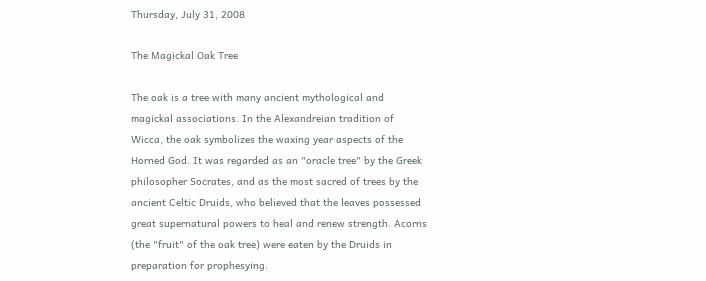Thursday, July 31, 2008

The Magickal Oak Tree

The oak is a tree with many ancient mythological and magickal associations. In the Alexandreian tradition of Wicca, the oak symbolizes the waxing year aspects of the Horned God. It was regarded as an "oracle tree" by the Greek philosopher Socrates, and as the most sacred of trees by the ancient Celtic Druids, who believed that the leaves possessed great supernatural powers to heal and renew strength. Acorns (the "fruit" of the oak tree) were eaten by the Druids in preparation for prophesying.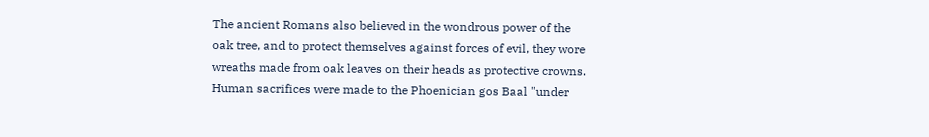The ancient Romans also believed in the wondrous power of the oak tree, and to protect themselves against forces of evil, they wore wreaths made from oak leaves on their heads as protective crowns.
Human sacrifices were made to the Phoenician gos Baal "under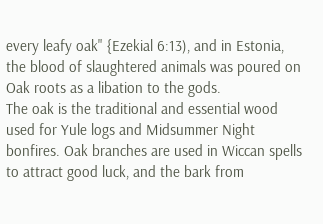every leafy oak" {Ezekial 6:13), and in Estonia, the blood of slaughtered animals was poured on Oak roots as a libation to the gods.
The oak is the traditional and essential wood used for Yule logs and Midsummer Night bonfires. Oak branches are used in Wiccan spells to attract good luck, and the bark from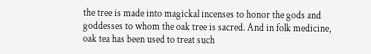the tree is made into magickal incenses to honor the gods and goddesses to whom the oak tree is sacred. And in folk medicine, oak tea has been used to treat such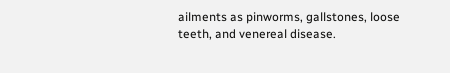ailments as pinworms, gallstones, loose teeth, and venereal disease.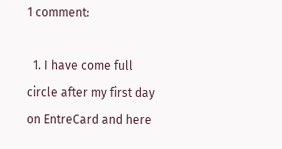1 comment:

  1. I have come full circle after my first day on EntreCard and here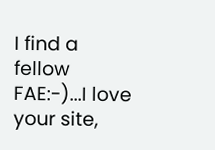I find a fellow FAE:-)...I love your site,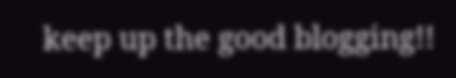keep up the good blogging!!